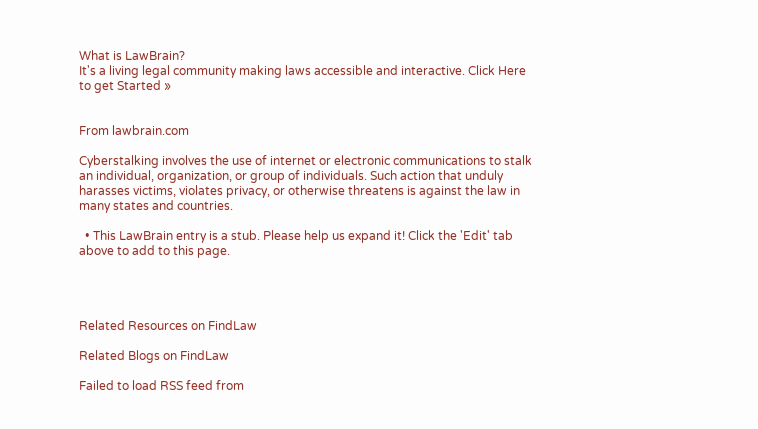What is LawBrain?
It's a living legal community making laws accessible and interactive. Click Here to get Started »


From lawbrain.com

Cyberstalking involves the use of internet or electronic communications to stalk an individual, organization, or group of individuals. Such action that unduly harasses victims, violates privacy, or otherwise threatens is against the law in many states and countries.

  • This LawBrain entry is a stub. Please help us expand it! Click the 'Edit' tab above to add to this page.




Related Resources on FindLaw

Related Blogs on FindLaw

Failed to load RSS feed from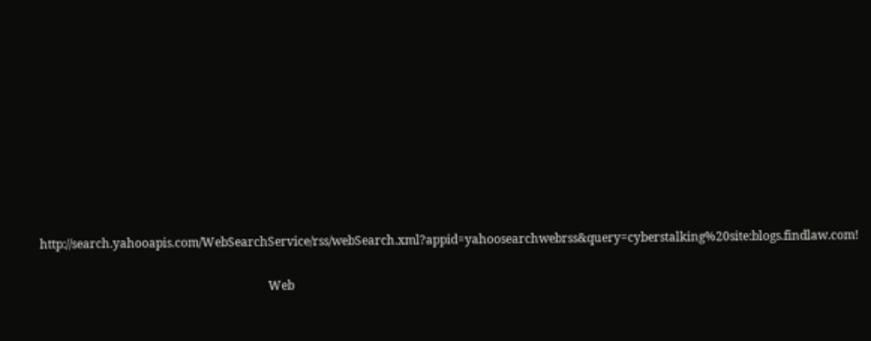http://search.yahooapis.com/WebSearchService/rss/webSearch.xml?appid=yahoosearchwebrss&query=cyberstalking%20site:blogs.findlaw.com!

                                                                            Web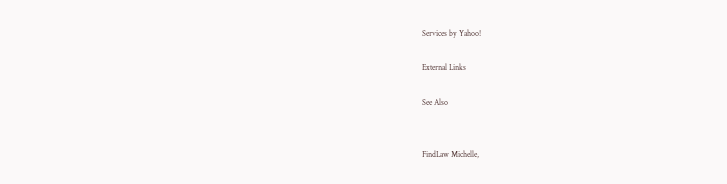Services by Yahoo!

External Links

See Also


FindLaw Michelle,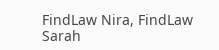FindLaw Nira, FindLaw Sarah